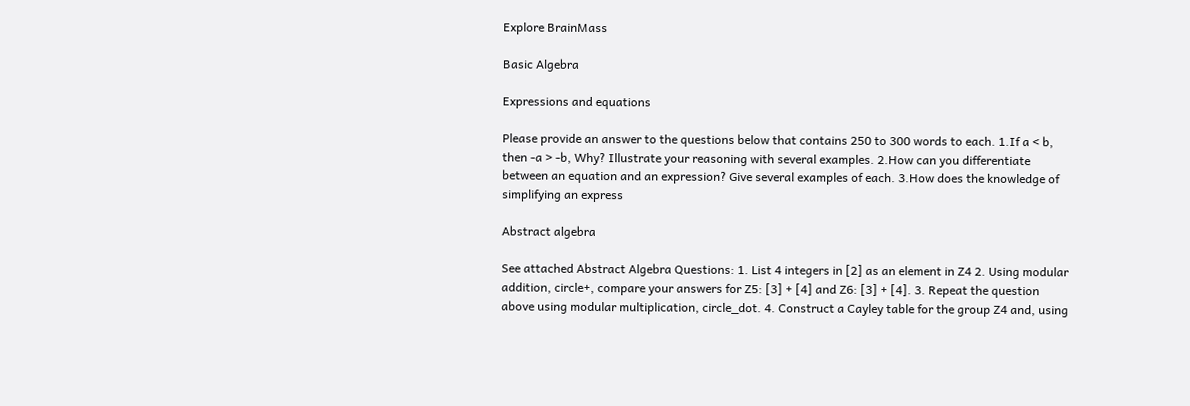Explore BrainMass

Basic Algebra

Expressions and equations

Please provide an answer to the questions below that contains 250 to 300 words to each. 1.If a < b, then -a > -b, Why? Illustrate your reasoning with several examples. 2.How can you differentiate between an equation and an expression? Give several examples of each. 3.How does the knowledge of simplifying an express

Abstract algebra

See attached Abstract Algebra Questions: 1. List 4 integers in [2] as an element in Z4 2. Using modular addition, circle+, compare your answers for Z5: [3] + [4] and Z6: [3] + [4]. 3. Repeat the question above using modular multiplication, circle_dot. 4. Construct a Cayley table for the group Z4 and, using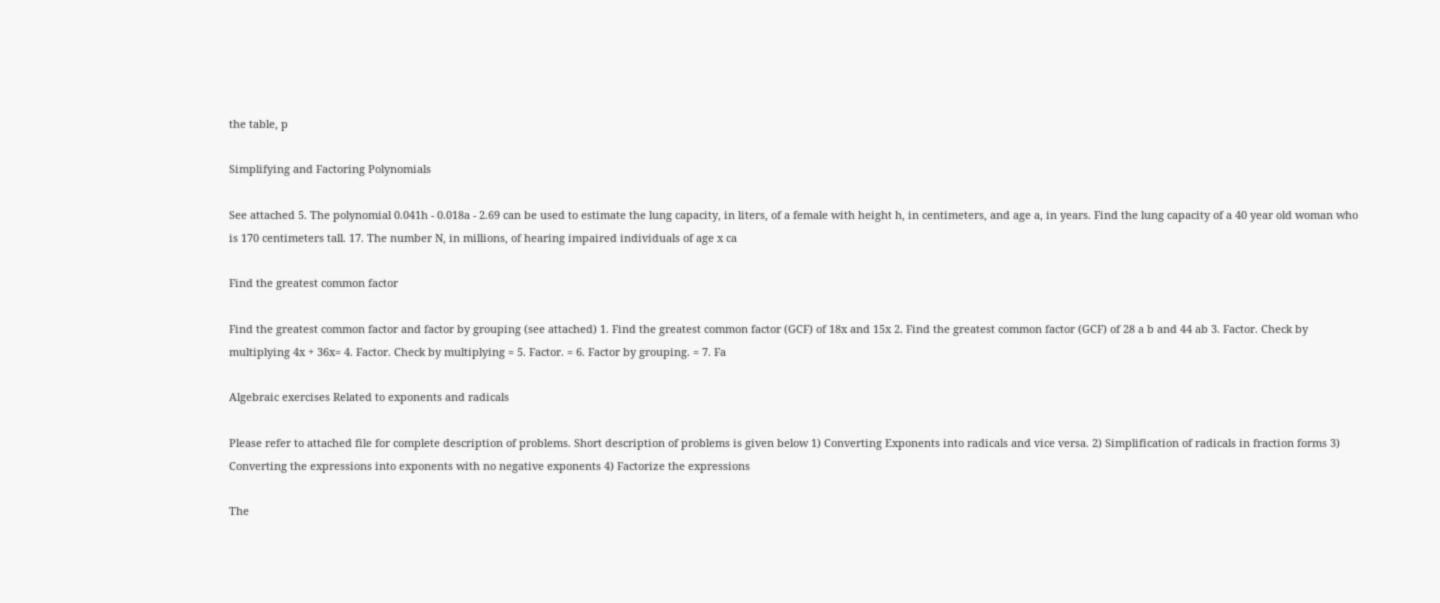the table, p

Simplifying and Factoring Polynomials

See attached 5. The polynomial 0.041h - 0.018a - 2.69 can be used to estimate the lung capacity, in liters, of a female with height h, in centimeters, and age a, in years. Find the lung capacity of a 40 year old woman who is 170 centimeters tall. 17. The number N, in millions, of hearing impaired individuals of age x ca

Find the greatest common factor

Find the greatest common factor and factor by grouping (see attached) 1. Find the greatest common factor (GCF) of 18x and 15x 2. Find the greatest common factor (GCF) of 28 a b and 44 ab 3. Factor. Check by multiplying 4x + 36x= 4. Factor. Check by multiplying = 5. Factor. = 6. Factor by grouping. = 7. Fa

Algebraic exercises Related to exponents and radicals

Please refer to attached file for complete description of problems. Short description of problems is given below 1) Converting Exponents into radicals and vice versa. 2) Simplification of radicals in fraction forms 3) Converting the expressions into exponents with no negative exponents 4) Factorize the expressions

The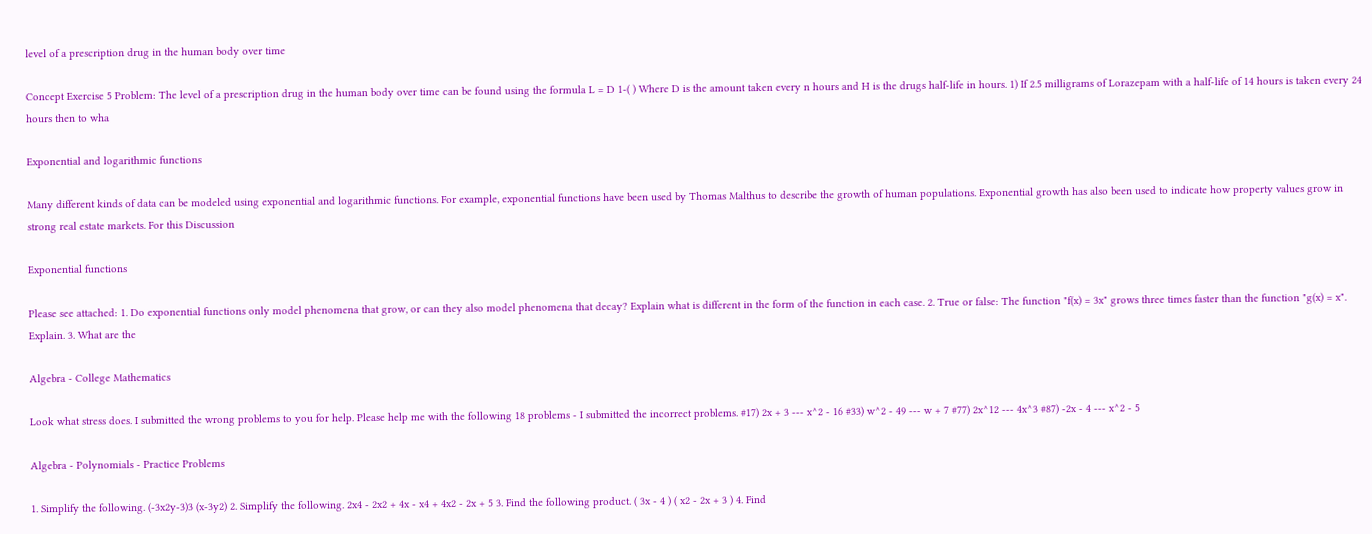level of a prescription drug in the human body over time

Concept Exercise 5 Problem: The level of a prescription drug in the human body over time can be found using the formula L = D 1-( ) Where D is the amount taken every n hours and H is the drugs half-life in hours. 1) If 2.5 milligrams of Lorazepam with a half-life of 14 hours is taken every 24 hours then to wha

Exponential and logarithmic functions

Many different kinds of data can be modeled using exponential and logarithmic functions. For example, exponential functions have been used by Thomas Malthus to describe the growth of human populations. Exponential growth has also been used to indicate how property values grow in strong real estate markets. For this Discussion

Exponential functions

Please see attached: 1. Do exponential functions only model phenomena that grow, or can they also model phenomena that decay? Explain what is different in the form of the function in each case. 2. True or false: The function "f(x) = 3x" grows three times faster than the function "g(x) = x". Explain. 3. What are the

Algebra - College Mathematics

Look what stress does. I submitted the wrong problems to you for help. Please help me with the following 18 problems - I submitted the incorrect problems. #17) 2x + 3 --- x^2 - 16 #33) w^2 - 49 --- w + 7 #77) 2x^12 --- 4x^3 #87) -2x - 4 --- x^2 - 5

Algebra - Polynomials - Practice Problems

1. Simplify the following. (-3x2y-3)3 (x-3y2) 2. Simplify the following. 2x4 - 2x2 + 4x - x4 + 4x2 - 2x + 5 3. Find the following product. ( 3x - 4 ) ( x2 - 2x + 3 ) 4. Find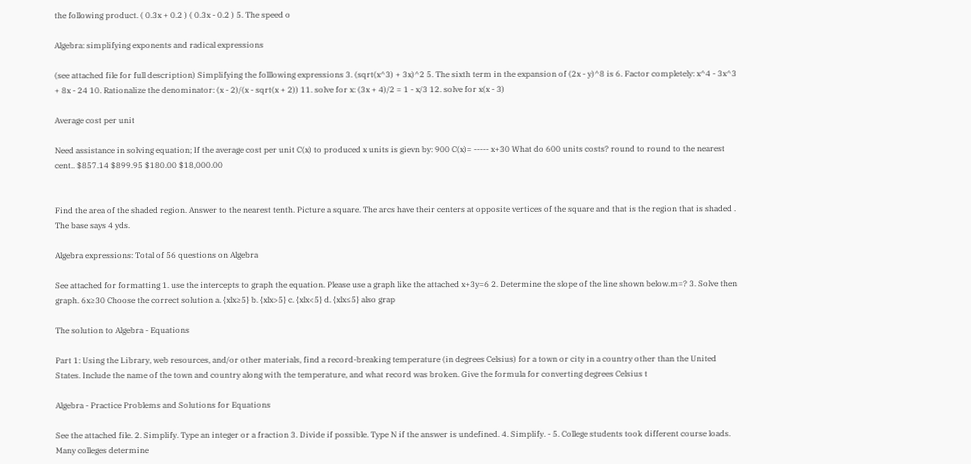the following product. ( 0.3x + 0.2 ) ( 0.3x - 0.2 ) 5. The speed o

Algebra: simplifying exponents and radical expressions

(see attached file for full description) Simplifying the folllowing expressions 3. (sqrt(x^3) + 3x)^2 5. The sixth term in the expansion of (2x - y)^8 is 6. Factor completely: x^4 - 3x^3 + 8x - 24 10. Rationalize the denominator: (x - 2)/(x - sqrt(x + 2)) 11. solve for x: (3x + 4)/2 = 1 - x/3 12. solve for x(x - 3)

Average cost per unit

Need assistance in solving equation; If the average cost per unit C(x) to produced x units is gievn by: 900 C(x)= ----- x+30 What do 600 units costs? round to round to the nearest cent.. $857.14 $899.95 $180.00 $18,000.00


Find the area of the shaded region. Answer to the nearest tenth. Picture a square. The arcs have their centers at opposite vertices of the square and that is the region that is shaded . The base says 4 yds.

Algebra expressions: Total of 56 questions on Algebra

See attached for formatting 1. use the intercepts to graph the equation. Please use a graph like the attached x+3y=6 2. Determine the slope of the line shown below.m=? 3. Solve then graph. 6x≥30 Choose the correct solution a. {xlx≥5} b. {xlx>5} c. {xlx<5} d. {xlx≤5} also grap

The solution to Algebra - Equations

Part 1: Using the Library, web resources, and/or other materials, find a record-breaking temperature (in degrees Celsius) for a town or city in a country other than the United States. Include the name of the town and country along with the temperature, and what record was broken. Give the formula for converting degrees Celsius t

Algebra - Practice Problems and Solutions for Equations

See the attached file. 2. Simplify. Type an integer or a fraction 3. Divide if possible. Type N if the answer is undefined. 4. Simplify. - 5. College students took different course loads. Many colleges determine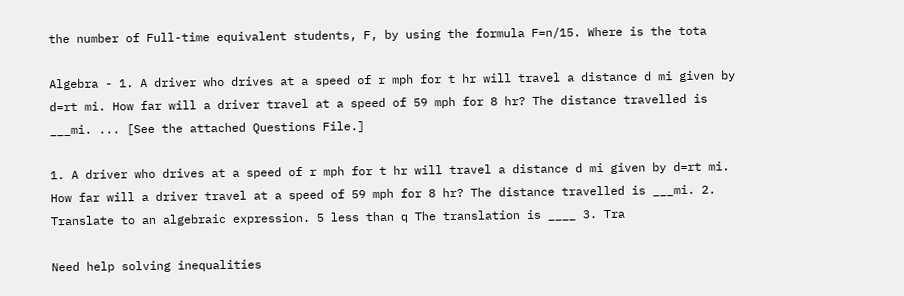the number of Full-time equivalent students, F, by using the formula F=n/15. Where is the tota

Algebra - 1. A driver who drives at a speed of r mph for t hr will travel a distance d mi given by d=rt mi. How far will a driver travel at a speed of 59 mph for 8 hr? The distance travelled is ___mi. ... [See the attached Questions File.]

1. A driver who drives at a speed of r mph for t hr will travel a distance d mi given by d=rt mi. How far will a driver travel at a speed of 59 mph for 8 hr? The distance travelled is ___mi. 2. Translate to an algebraic expression. 5 less than q The translation is ____ 3. Tra

Need help solving inequalities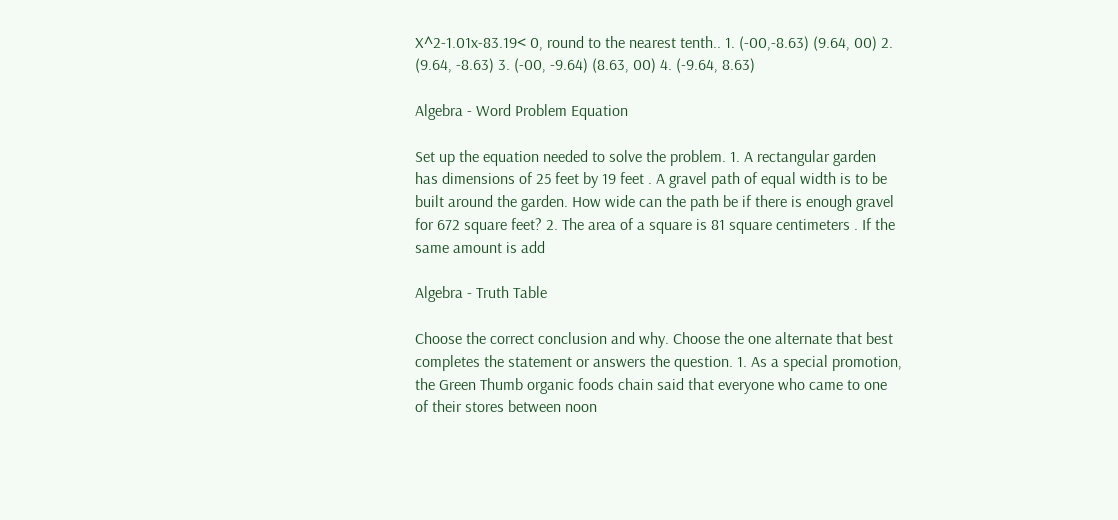X^2-1.01x-83.19< 0, round to the nearest tenth.. 1. (-00,-8.63) (9.64, 00) 2. (9.64, -8.63) 3. (-00, -9.64) (8.63, 00) 4. (-9.64, 8.63)

Algebra - Word Problem Equation

Set up the equation needed to solve the problem. 1. A rectangular garden has dimensions of 25 feet by 19 feet . A gravel path of equal width is to be built around the garden. How wide can the path be if there is enough gravel for 672 square feet? 2. The area of a square is 81 square centimeters . If the same amount is add

Algebra - Truth Table

Choose the correct conclusion and why. Choose the one alternate that best completes the statement or answers the question. 1. As a special promotion, the Green Thumb organic foods chain said that everyone who came to one of their stores between noon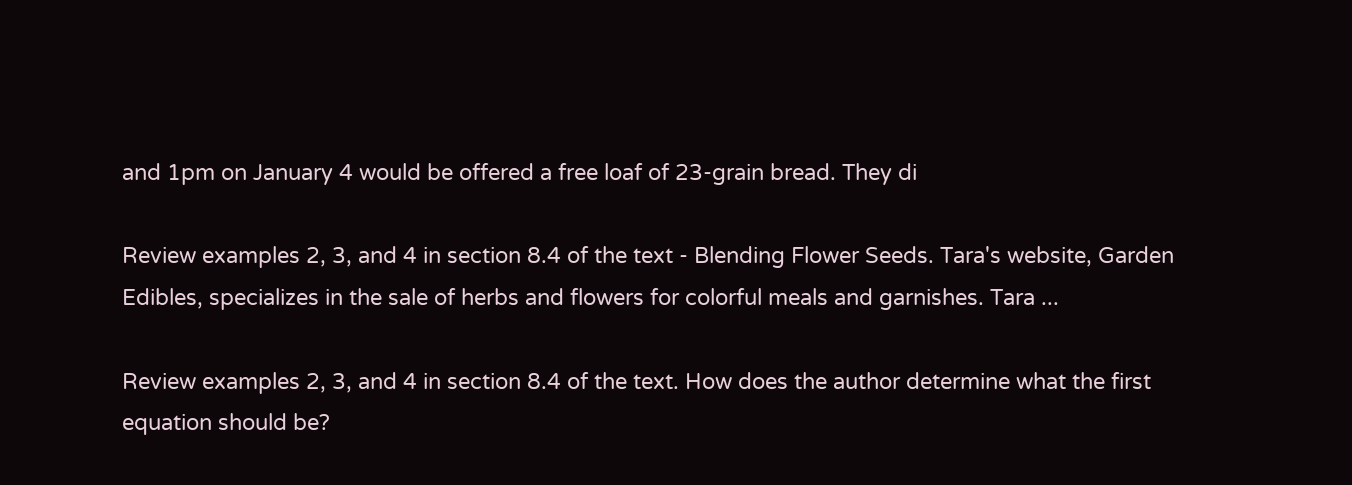and 1pm on January 4 would be offered a free loaf of 23-grain bread. They di

Review examples 2, 3, and 4 in section 8.4 of the text - Blending Flower Seeds. Tara's website, Garden Edibles, specializes in the sale of herbs and flowers for colorful meals and garnishes. Tara ...

Review examples 2, 3, and 4 in section 8.4 of the text. How does the author determine what the first equation should be?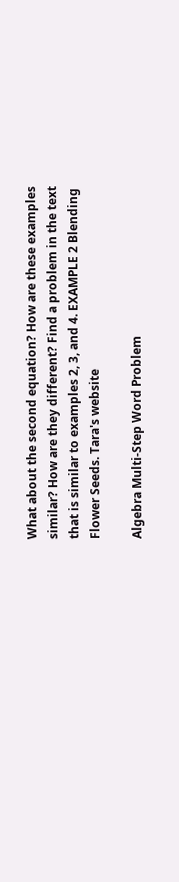What about the second equation? How are these examples similar? How are they different? Find a problem in the text that is similar to examples 2, 3, and 4. EXAMPLE 2 Blending Flower Seeds. Tara's website

Algebra Multi-Step Word Problem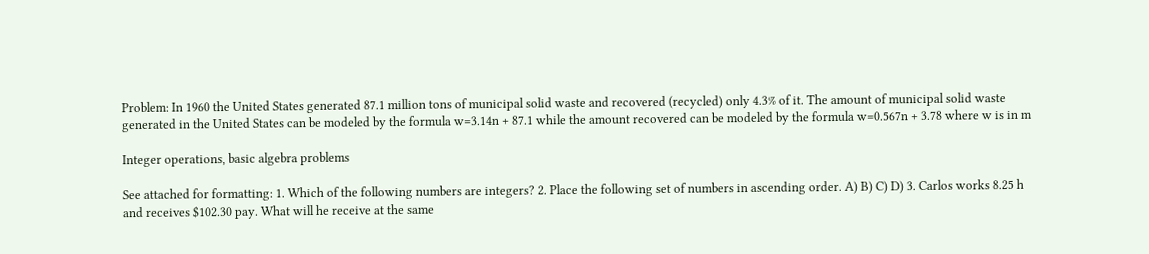Problem: In 1960 the United States generated 87.1 million tons of municipal solid waste and recovered (recycled) only 4.3% of it. The amount of municipal solid waste generated in the United States can be modeled by the formula w=3.14n + 87.1 while the amount recovered can be modeled by the formula w=0.567n + 3.78 where w is in m

Integer operations, basic algebra problems

See attached for formatting: 1. Which of the following numbers are integers? 2. Place the following set of numbers in ascending order. A) B) C) D) 3. Carlos works 8.25 h and receives $102.30 pay. What will he receive at the same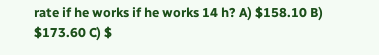rate if he works if he works 14 h? A) $158.10 B) $173.60 C) $